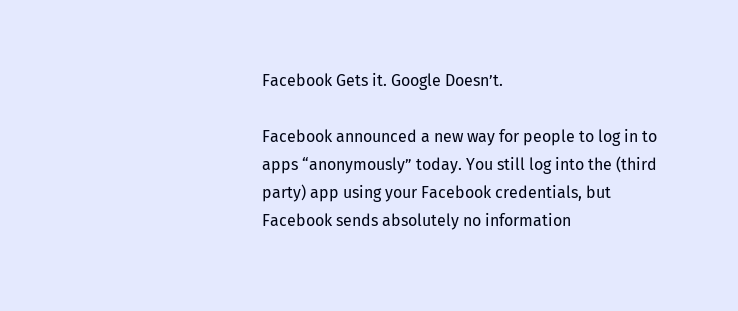Facebook Gets it. Google Doesn’t.

Facebook announced a new way for people to log in to apps “anonymously” today. You still log into the (third party) app using your Facebook credentials, but Facebook sends absolutely no information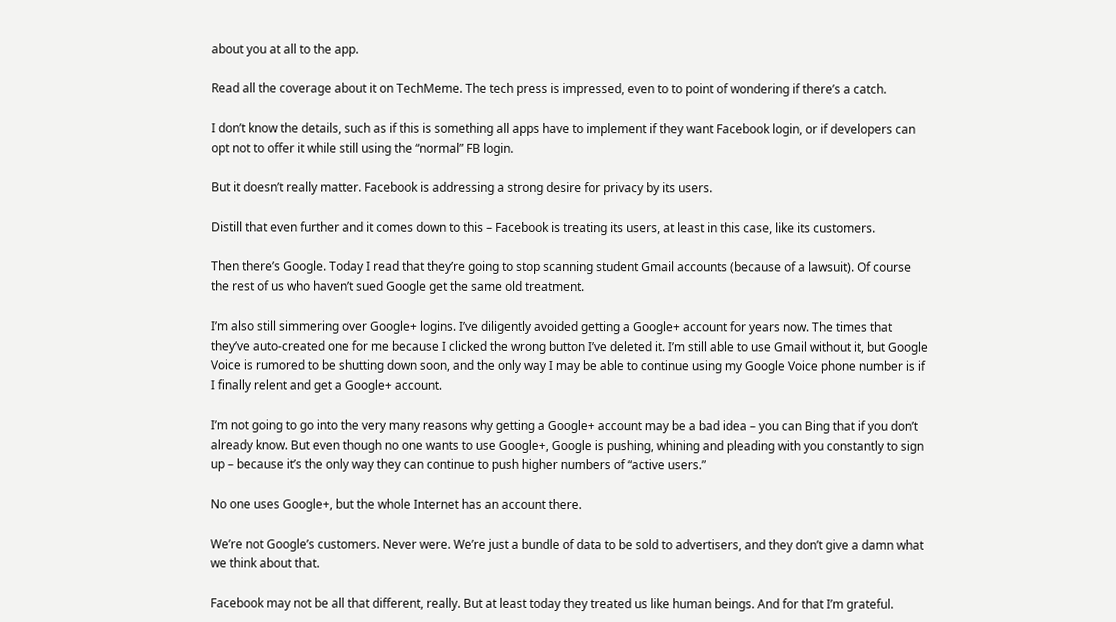about you at all to the app.

Read all the coverage about it on TechMeme. The tech press is impressed, even to to point of wondering if there’s a catch.

I don’t know the details, such as if this is something all apps have to implement if they want Facebook login, or if developers can opt not to offer it while still using the “normal” FB login.

But it doesn’t really matter. Facebook is addressing a strong desire for privacy by its users.

Distill that even further and it comes down to this – Facebook is treating its users, at least in this case, like its customers.

Then there’s Google. Today I read that they’re going to stop scanning student Gmail accounts (because of a lawsuit). Of course the rest of us who haven’t sued Google get the same old treatment.

I’m also still simmering over Google+ logins. I’ve diligently avoided getting a Google+ account for years now. The times that they’ve auto-created one for me because I clicked the wrong button I’ve deleted it. I’m still able to use Gmail without it, but Google Voice is rumored to be shutting down soon, and the only way I may be able to continue using my Google Voice phone number is if I finally relent and get a Google+ account.

I’m not going to go into the very many reasons why getting a Google+ account may be a bad idea – you can Bing that if you don’t already know. But even though no one wants to use Google+, Google is pushing, whining and pleading with you constantly to sign up – because it’s the only way they can continue to push higher numbers of “active users.”

No one uses Google+, but the whole Internet has an account there.

We’re not Google’s customers. Never were. We’re just a bundle of data to be sold to advertisers, and they don’t give a damn what we think about that.

Facebook may not be all that different, really. But at least today they treated us like human beings. And for that I’m grateful.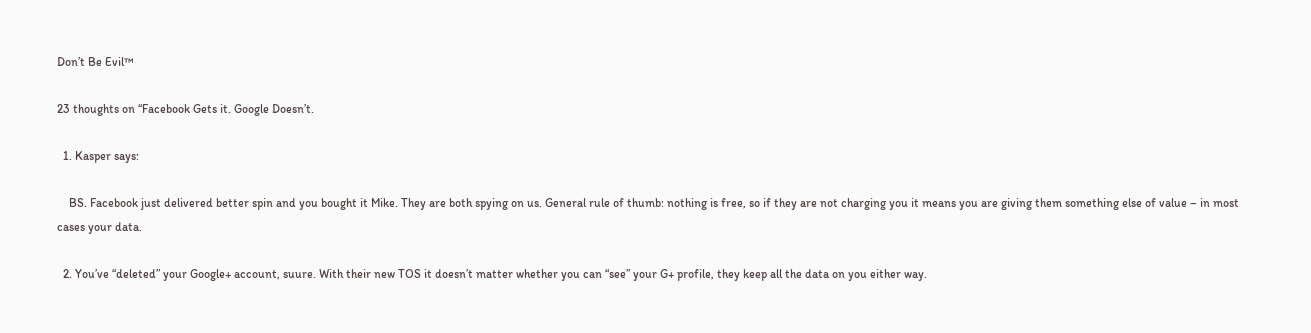Don’t Be Evil™

23 thoughts on “Facebook Gets it. Google Doesn’t.

  1. Kasper says:

    BS. Facebook just delivered better spin and you bought it Mike. They are both spying on us. General rule of thumb: nothing is free, so if they are not charging you it means you are giving them something else of value – in most cases your data.

  2. You’ve “deleted” your Google+ account, suure. With their new TOS it doesn’t matter whether you can “see” your G+ profile, they keep all the data on you either way.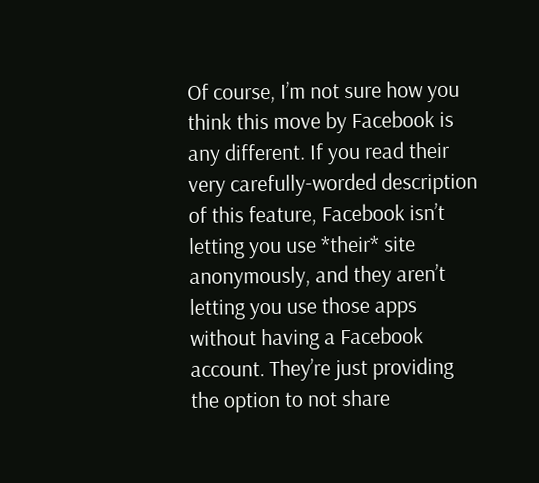Of course, I’m not sure how you think this move by Facebook is any different. If you read their very carefully-worded description of this feature, Facebook isn’t letting you use *their* site anonymously, and they aren’t letting you use those apps without having a Facebook account. They’re just providing the option to not share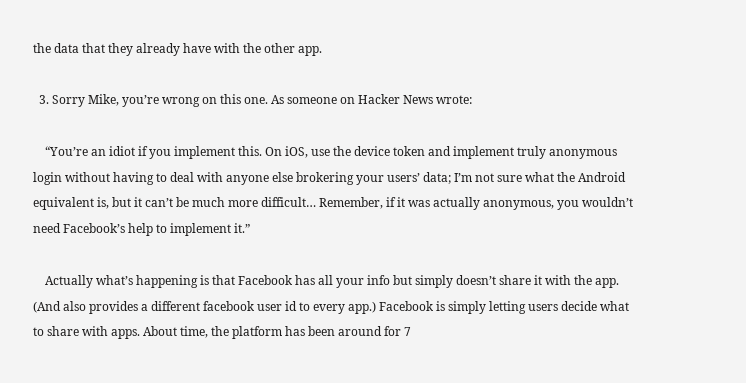the data that they already have with the other app.

  3. Sorry Mike, you’re wrong on this one. As someone on Hacker News wrote:

    “You’re an idiot if you implement this. On iOS, use the device token and implement truly anonymous login without having to deal with anyone else brokering your users’ data; I’m not sure what the Android equivalent is, but it can’t be much more difficult… Remember, if it was actually anonymous, you wouldn’t need Facebook’s help to implement it.”

    Actually what’s happening is that Facebook has all your info but simply doesn’t share it with the app. (And also provides a different facebook user id to every app.) Facebook is simply letting users decide what to share with apps. About time, the platform has been around for 7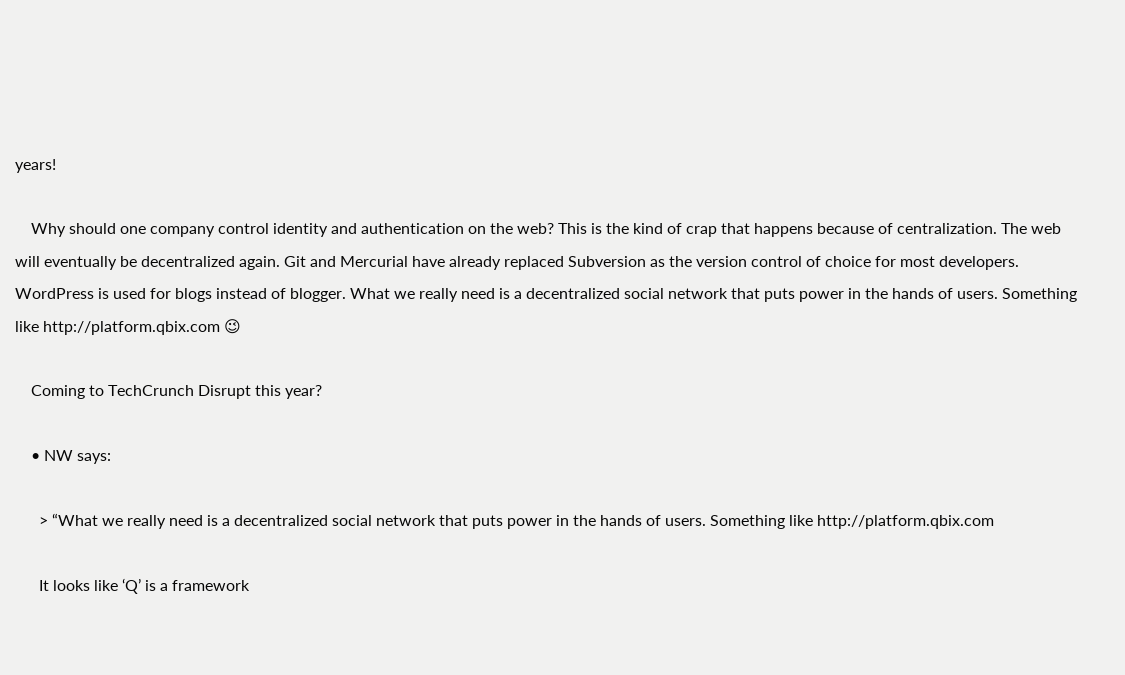years!

    Why should one company control identity and authentication on the web? This is the kind of crap that happens because of centralization. The web will eventually be decentralized again. Git and Mercurial have already replaced Subversion as the version control of choice for most developers. WordPress is used for blogs instead of blogger. What we really need is a decentralized social network that puts power in the hands of users. Something like http://platform.qbix.com 😉

    Coming to TechCrunch Disrupt this year?

    • NW says:

      > “What we really need is a decentralized social network that puts power in the hands of users. Something like http://platform.qbix.com

      It looks like ‘Q’ is a framework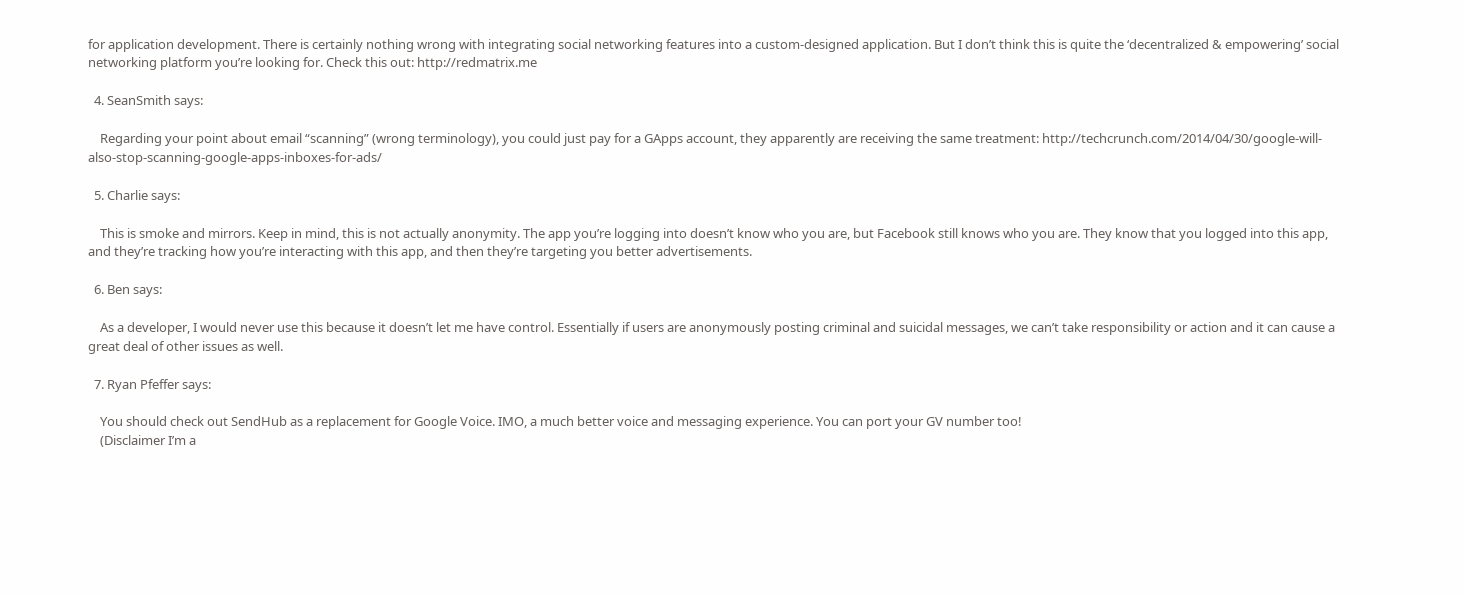for application development. There is certainly nothing wrong with integrating social networking features into a custom-designed application. But I don’t think this is quite the ‘decentralized & empowering’ social networking platform you’re looking for. Check this out: http://redmatrix.me

  4. SeanSmith says:

    Regarding your point about email “scanning” (wrong terminology), you could just pay for a GApps account, they apparently are receiving the same treatment: http://techcrunch.com/2014/04/30/google-will-also-stop-scanning-google-apps-inboxes-for-ads/

  5. Charlie says:

    This is smoke and mirrors. Keep in mind, this is not actually anonymity. The app you’re logging into doesn’t know who you are, but Facebook still knows who you are. They know that you logged into this app, and they’re tracking how you’re interacting with this app, and then they’re targeting you better advertisements.

  6. Ben says:

    As a developer, I would never use this because it doesn’t let me have control. Essentially if users are anonymously posting criminal and suicidal messages, we can’t take responsibility or action and it can cause a great deal of other issues as well.

  7. Ryan Pfeffer says:

    You should check out SendHub as a replacement for Google Voice. IMO, a much better voice and messaging experience. You can port your GV number too!
    (Disclaimer I’m a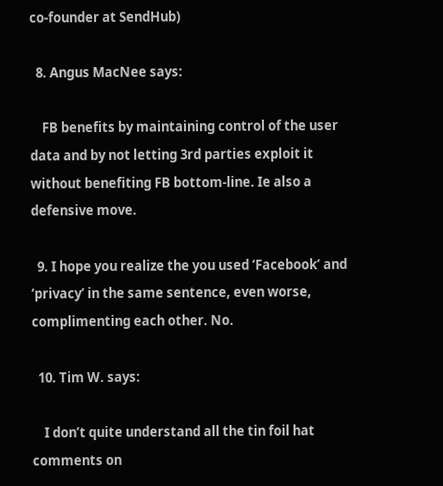co-founder at SendHub)

  8. Angus MacNee says:

    FB benefits by maintaining control of the user data and by not letting 3rd parties exploit it without benefiting FB bottom-line. Ie also a defensive move.

  9. I hope you realize the you used ‘Facebook’ and ‘privacy’ in the same sentence, even worse, complimenting each other. No.

  10. Tim W. says:

    I don’t quite understand all the tin foil hat comments on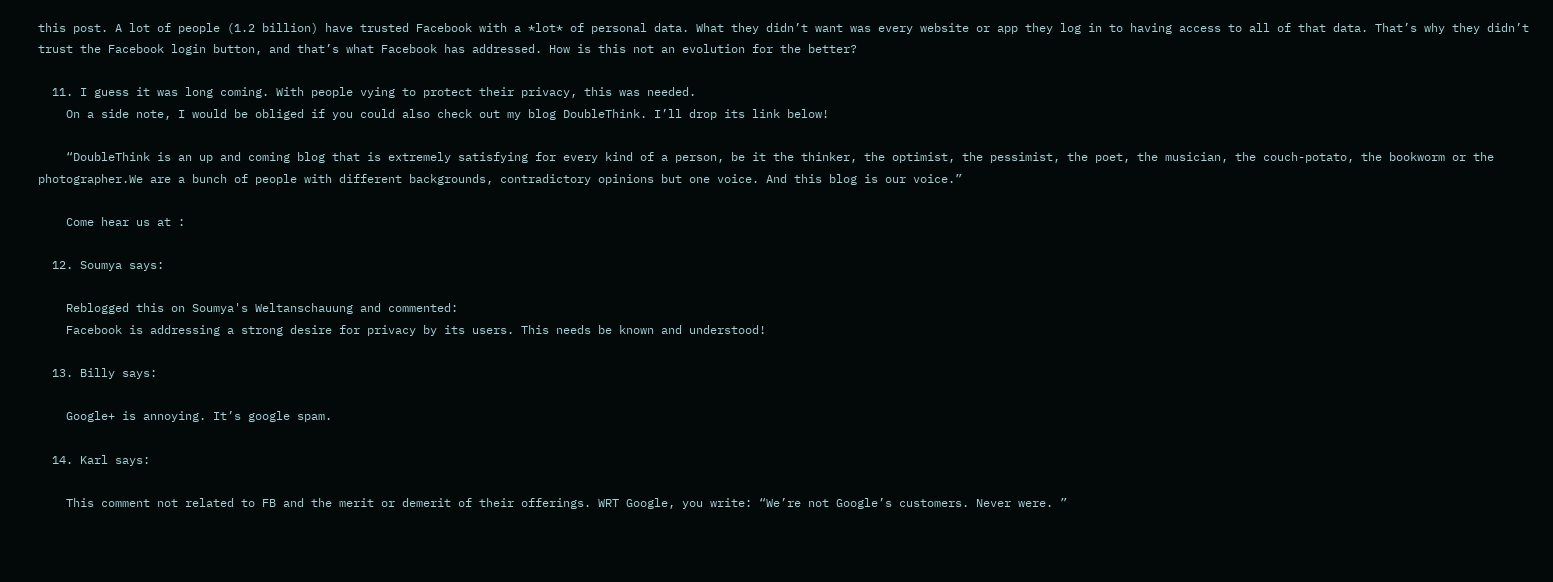this post. A lot of people (1.2 billion) have trusted Facebook with a *lot* of personal data. What they didn’t want was every website or app they log in to having access to all of that data. That’s why they didn’t trust the Facebook login button, and that’s what Facebook has addressed. How is this not an evolution for the better?

  11. I guess it was long coming. With people vying to protect their privacy, this was needed.
    On a side note, I would be obliged if you could also check out my blog DoubleThink. I’ll drop its link below!

    “DoubleThink is an up and coming blog that is extremely satisfying for every kind of a person, be it the thinker, the optimist, the pessimist, the poet, the musician, the couch-potato, the bookworm or the photographer.We are a bunch of people with different backgrounds, contradictory opinions but one voice. And this blog is our voice.”

    Come hear us at :

  12. Soumya says:

    Reblogged this on Soumya's Weltanschauung and commented:
    Facebook is addressing a strong desire for privacy by its users. This needs be known and understood!

  13. Billy says:

    Google+ is annoying. It’s google spam.

  14. Karl says:

    This comment not related to FB and the merit or demerit of their offerings. WRT Google, you write: “We’re not Google’s customers. Never were. ”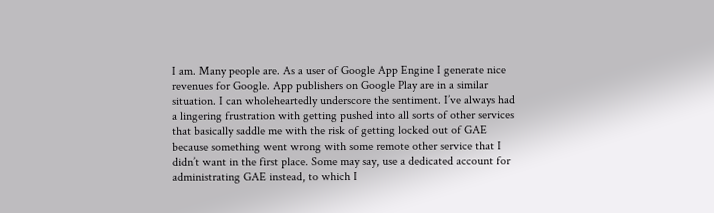I am. Many people are. As a user of Google App Engine I generate nice revenues for Google. App publishers on Google Play are in a similar situation. I can wholeheartedly underscore the sentiment. I’ve always had a lingering frustration with getting pushed into all sorts of other services that basically saddle me with the risk of getting locked out of GAE because something went wrong with some remote other service that I didn’t want in the first place. Some may say, use a dedicated account for administrating GAE instead, to which I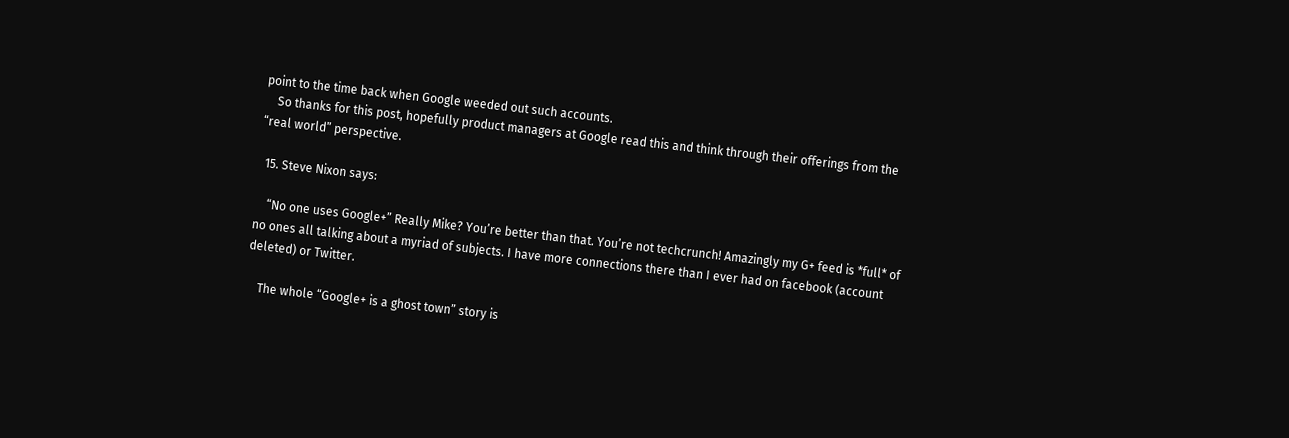point to the time back when Google weeded out such accounts.
    So thanks for this post, hopefully product managers at Google read this and think through their offerings from the “real world” perspective.

  15. Steve Nixon says:

    “No one uses Google+” Really Mike? You’re better than that. You’re not techcrunch! Amazingly my G+ feed is *full* of no ones all talking about a myriad of subjects. I have more connections there than I ever had on facebook (account deleted) or Twitter.

    The whole “Google+ is a ghost town” story is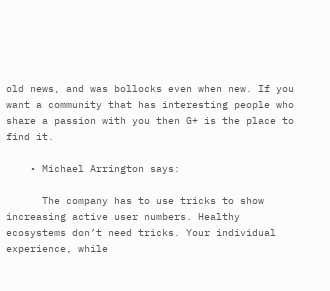old news, and was bollocks even when new. If you want a community that has interesting people who share a passion with you then G+ is the place to find it.

    • Michael Arrington says:

      The company has to use tricks to show increasing active user numbers. Healthy ecosystems don’t need tricks. Your individual experience, while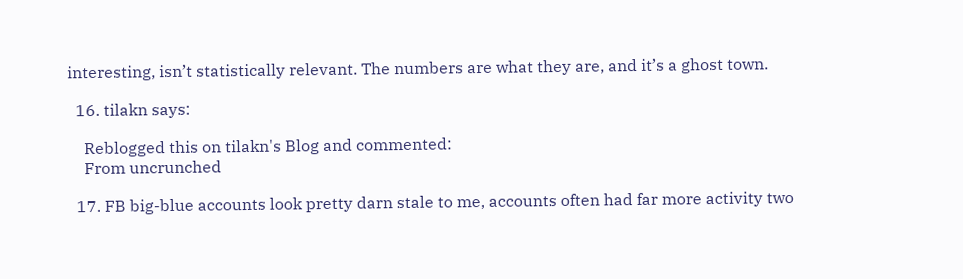interesting, isn’t statistically relevant. The numbers are what they are, and it’s a ghost town.

  16. tilakn says:

    Reblogged this on tilakn's Blog and commented:
    From uncrunched

  17. FB big-blue accounts look pretty darn stale to me, accounts often had far more activity two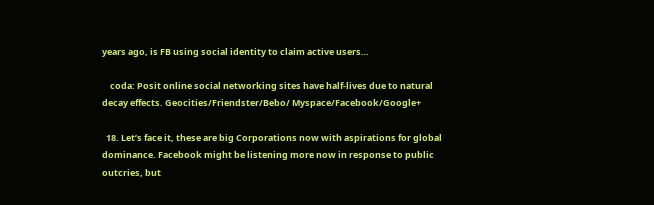years ago, is FB using social identity to claim active users…

    coda: Posit online social networking sites have half-lives due to natural decay effects. Geocities/Friendster/Bebo/ Myspace/Facebook/Google+

  18. Let’s face it, these are big Corporations now with aspirations for global dominance. Facebook might be listening more now in response to public outcries, but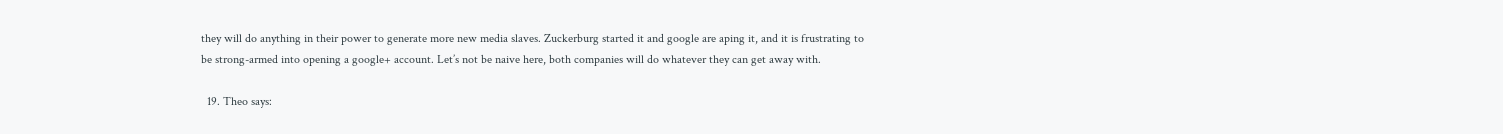they will do anything in their power to generate more new media slaves. Zuckerburg started it and google are aping it, and it is frustrating to be strong-armed into opening a google+ account. Let’s not be naive here, both companies will do whatever they can get away with.

  19. Theo says: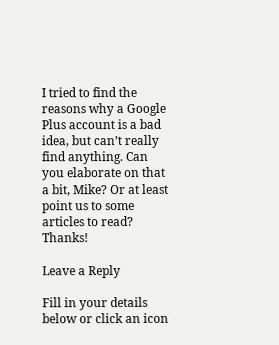I tried to find the reasons why a Google Plus account is a bad idea, but can’t really find anything. Can you elaborate on that a bit, Mike? Or at least point us to some articles to read? Thanks!

Leave a Reply

Fill in your details below or click an icon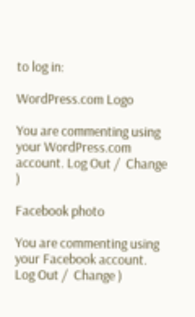to log in:

WordPress.com Logo

You are commenting using your WordPress.com account. Log Out /  Change )

Facebook photo

You are commenting using your Facebook account. Log Out /  Change )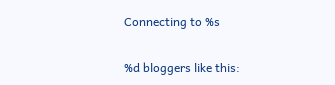Connecting to %s

%d bloggers like this: